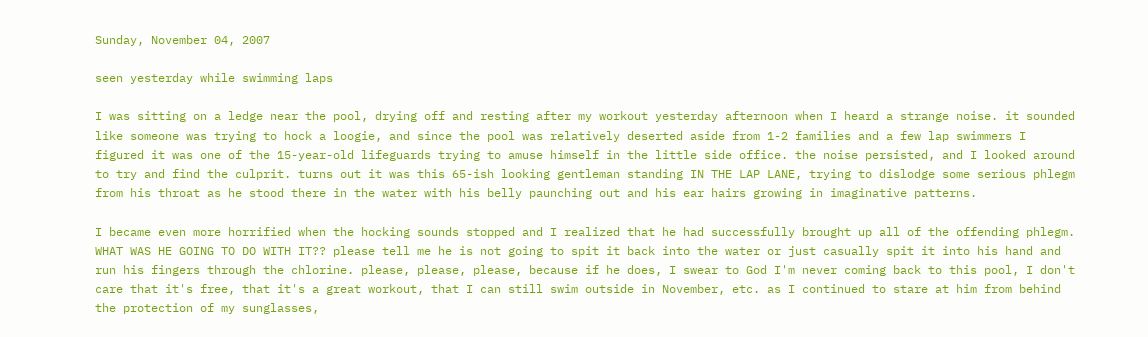Sunday, November 04, 2007

seen yesterday while swimming laps

I was sitting on a ledge near the pool, drying off and resting after my workout yesterday afternoon when I heard a strange noise. it sounded like someone was trying to hock a loogie, and since the pool was relatively deserted aside from 1-2 families and a few lap swimmers I figured it was one of the 15-year-old lifeguards trying to amuse himself in the little side office. the noise persisted, and I looked around to try and find the culprit. turns out it was this 65-ish looking gentleman standing IN THE LAP LANE, trying to dislodge some serious phlegm from his throat as he stood there in the water with his belly paunching out and his ear hairs growing in imaginative patterns.

I became even more horrified when the hocking sounds stopped and I realized that he had successfully brought up all of the offending phlegm. WHAT WAS HE GOING TO DO WITH IT?? please tell me he is not going to spit it back into the water or just casually spit it into his hand and run his fingers through the chlorine. please, please, please, because if he does, I swear to God I'm never coming back to this pool, I don't care that it's free, that it's a great workout, that I can still swim outside in November, etc. as I continued to stare at him from behind the protection of my sunglasses,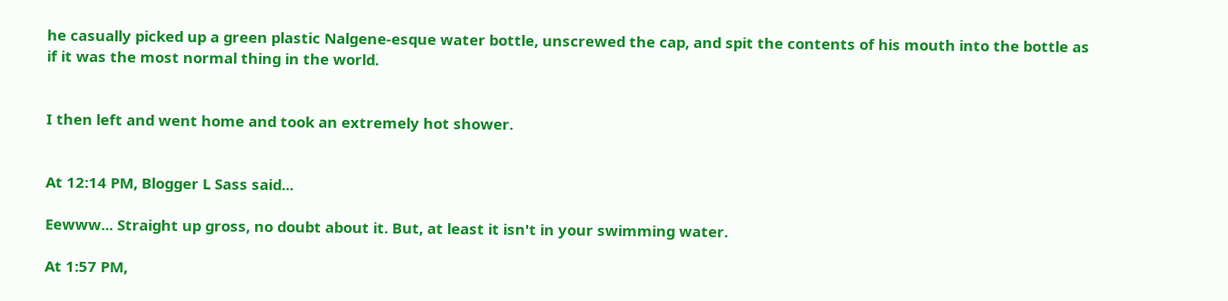he casually picked up a green plastic Nalgene-esque water bottle, unscrewed the cap, and spit the contents of his mouth into the bottle as if it was the most normal thing in the world.


I then left and went home and took an extremely hot shower.


At 12:14 PM, Blogger L Sass said...

Eewww... Straight up gross, no doubt about it. But, at least it isn't in your swimming water.

At 1:57 PM,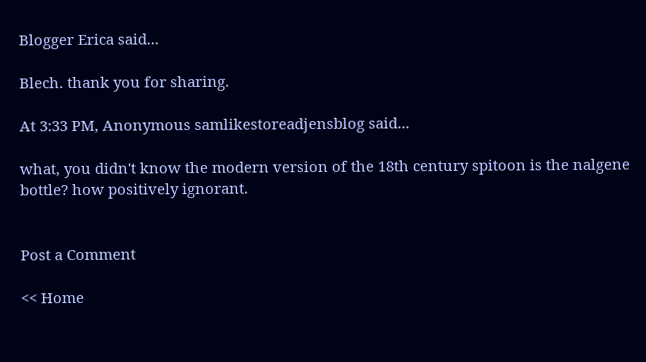Blogger Erica said...

Blech. thank you for sharing.

At 3:33 PM, Anonymous samlikestoreadjensblog said...

what, you didn't know the modern version of the 18th century spitoon is the nalgene bottle? how positively ignorant.


Post a Comment

<< Home